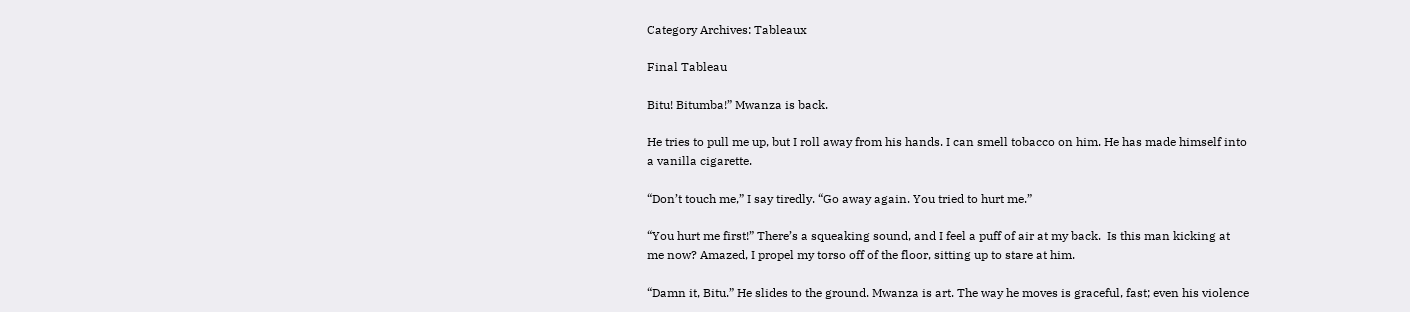Category Archives: Tableaux

Final Tableau

Bitu! Bitumba!” Mwanza is back.

He tries to pull me up, but I roll away from his hands. I can smell tobacco on him. He has made himself into a vanilla cigarette.

“Don’t touch me,” I say tiredly. “Go away again. You tried to hurt me.”

“You hurt me first!” There’s a squeaking sound, and I feel a puff of air at my back.  Is this man kicking at me now? Amazed, I propel my torso off of the floor, sitting up to stare at him.

“Damn it, Bitu.” He slides to the ground. Mwanza is art. The way he moves is graceful, fast; even his violence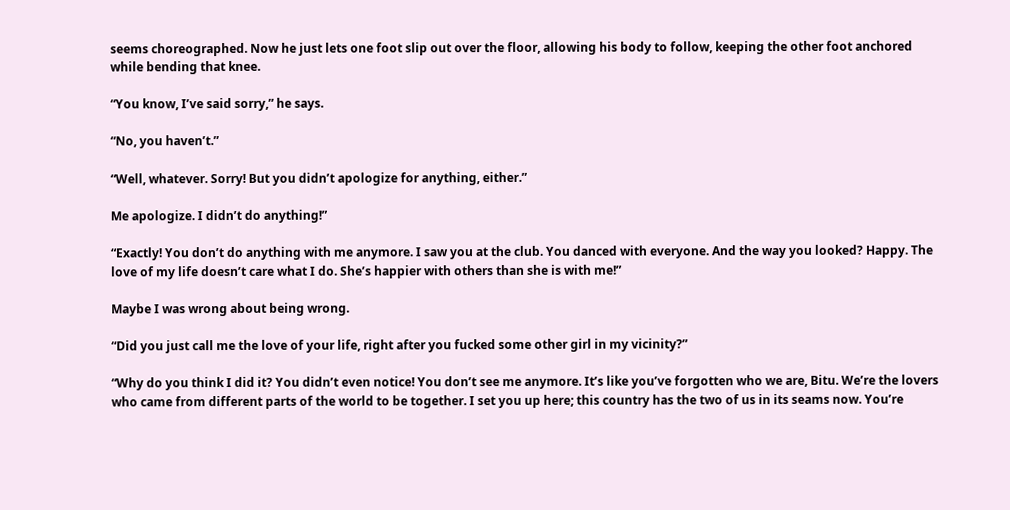seems choreographed. Now he just lets one foot slip out over the floor, allowing his body to follow, keeping the other foot anchored while bending that knee.

“You know, I’ve said sorry,” he says.

“No, you haven’t.”

“Well, whatever. Sorry! But you didn’t apologize for anything, either.”

Me apologize. I didn’t do anything!”

“Exactly! You don’t do anything with me anymore. I saw you at the club. You danced with everyone. And the way you looked? Happy. The love of my life doesn’t care what I do. She’s happier with others than she is with me!”

Maybe I was wrong about being wrong.

“Did you just call me the love of your life, right after you fucked some other girl in my vicinity?”

“Why do you think I did it? You didn’t even notice! You don’t see me anymore. It’s like you’ve forgotten who we are, Bitu. We’re the lovers who came from different parts of the world to be together. I set you up here; this country has the two of us in its seams now. You’re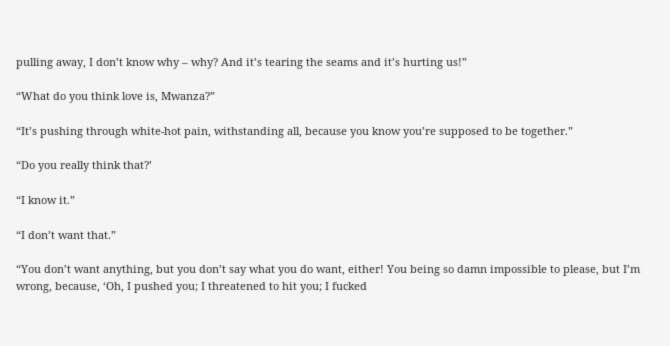pulling away, I don’t know why – why? And it’s tearing the seams and it’s hurting us!”

“What do you think love is, Mwanza?”

“It’s pushing through white-hot pain, withstanding all, because you know you’re supposed to be together.”

“Do you really think that?’

“I know it.”

“I don’t want that.”

“You don’t want anything, but you don’t say what you do want, either! You being so damn impossible to please, but I’m wrong, because, ‘Oh, I pushed you; I threatened to hit you; I fucked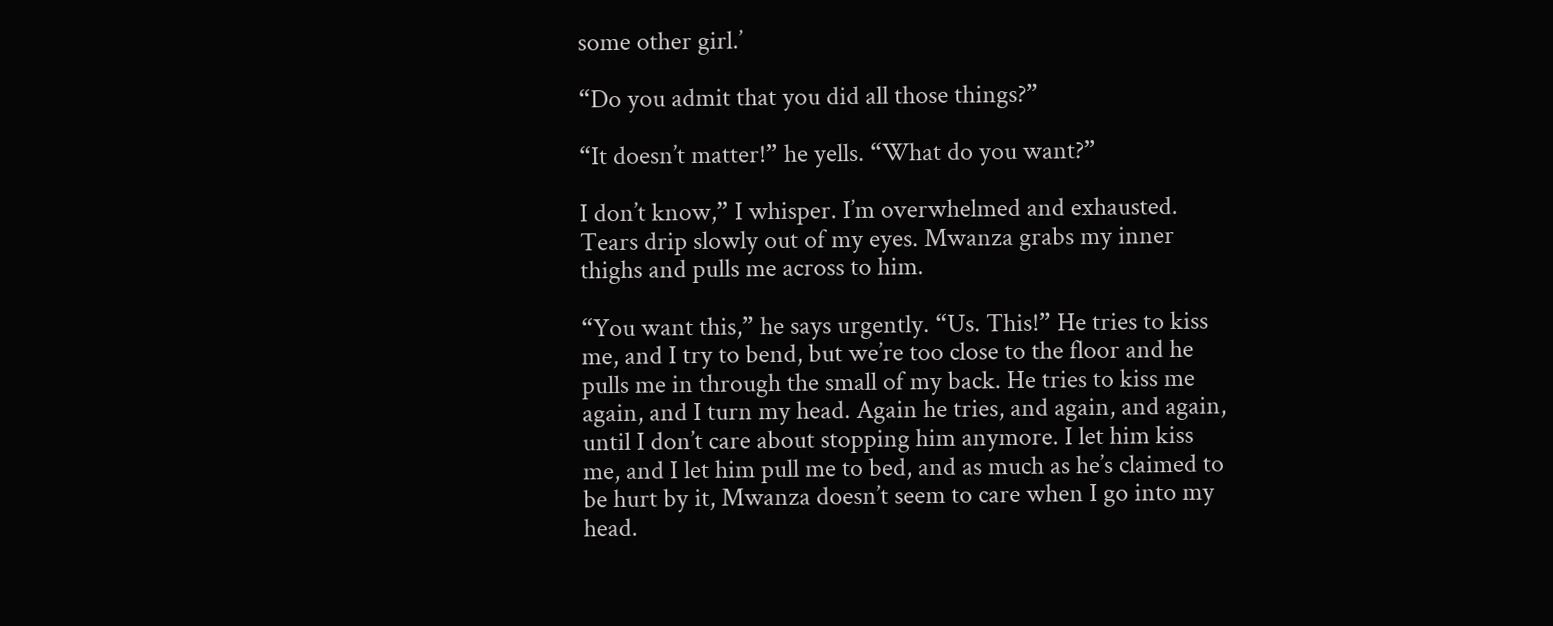some other girl.’

“Do you admit that you did all those things?”

“It doesn’t matter!” he yells. “What do you want?”

I don’t know,” I whisper. I’m overwhelmed and exhausted. Tears drip slowly out of my eyes. Mwanza grabs my inner thighs and pulls me across to him.

“You want this,” he says urgently. “Us. This!” He tries to kiss me, and I try to bend, but we’re too close to the floor and he pulls me in through the small of my back. He tries to kiss me again, and I turn my head. Again he tries, and again, and again, until I don’t care about stopping him anymore. I let him kiss me, and I let him pull me to bed, and as much as he’s claimed to be hurt by it, Mwanza doesn’t seem to care when I go into my head.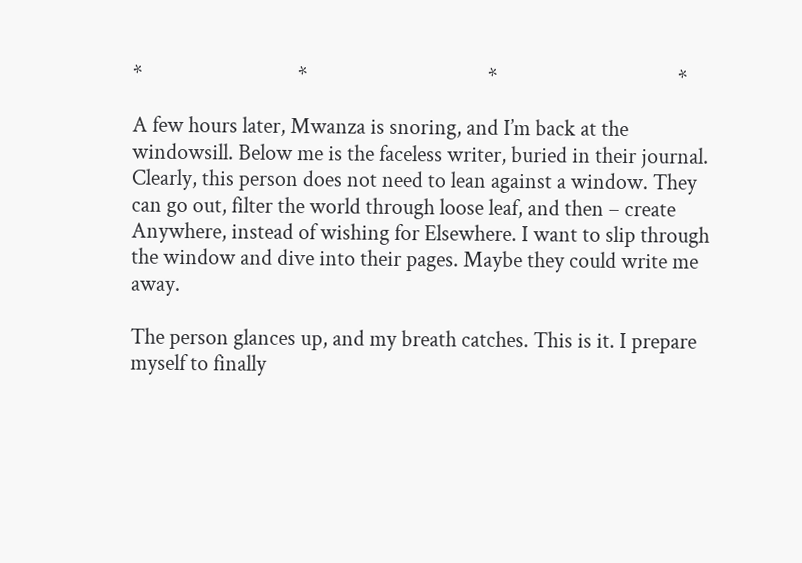*                               *                                    *                                    *

A few hours later, Mwanza is snoring, and I’m back at the windowsill. Below me is the faceless writer, buried in their journal. Clearly, this person does not need to lean against a window. They can go out, filter the world through loose leaf, and then – create Anywhere, instead of wishing for Elsewhere. I want to slip through the window and dive into their pages. Maybe they could write me away.

The person glances up, and my breath catches. This is it. I prepare myself to finally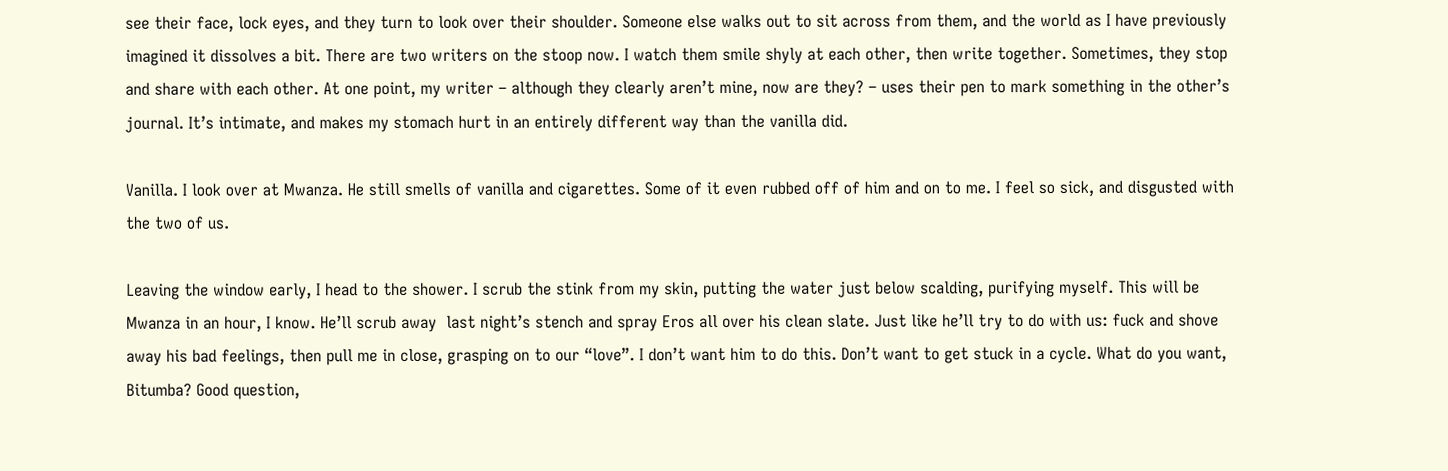see their face, lock eyes, and they turn to look over their shoulder. Someone else walks out to sit across from them, and the world as I have previously imagined it dissolves a bit. There are two writers on the stoop now. I watch them smile shyly at each other, then write together. Sometimes, they stop and share with each other. At one point, my writer – although they clearly aren’t mine, now are they? – uses their pen to mark something in the other’s journal. It’s intimate, and makes my stomach hurt in an entirely different way than the vanilla did.

Vanilla. I look over at Mwanza. He still smells of vanilla and cigarettes. Some of it even rubbed off of him and on to me. I feel so sick, and disgusted with the two of us.

Leaving the window early, I head to the shower. I scrub the stink from my skin, putting the water just below scalding, purifying myself. This will be Mwanza in an hour, I know. He’ll scrub away  last night’s stench and spray Eros all over his clean slate. Just like he’ll try to do with us: fuck and shove away his bad feelings, then pull me in close, grasping on to our “love”. I don’t want him to do this. Don’t want to get stuck in a cycle. What do you want, Bitumba? Good question,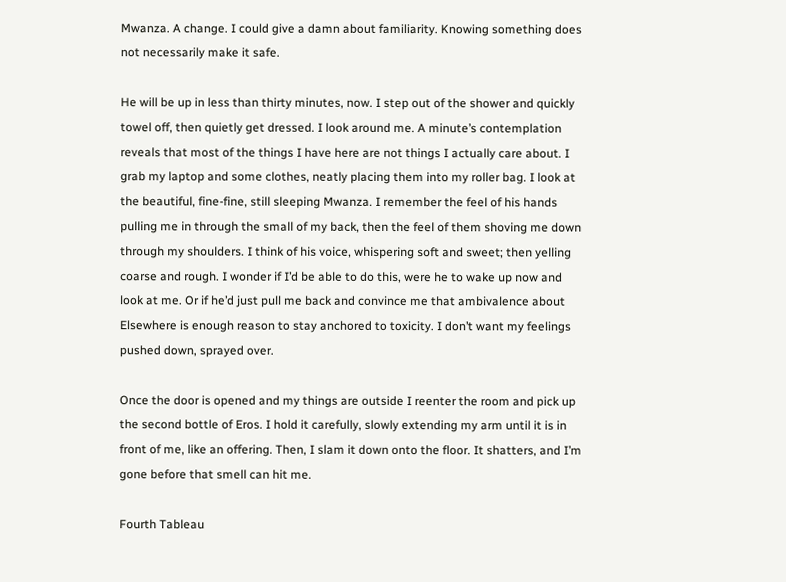Mwanza. A change. I could give a damn about familiarity. Knowing something does not necessarily make it safe.

He will be up in less than thirty minutes, now. I step out of the shower and quickly towel off, then quietly get dressed. I look around me. A minute’s contemplation reveals that most of the things I have here are not things I actually care about. I grab my laptop and some clothes, neatly placing them into my roller bag. I look at the beautiful, fine-fine, still sleeping Mwanza. I remember the feel of his hands pulling me in through the small of my back, then the feel of them shoving me down through my shoulders. I think of his voice, whispering soft and sweet; then yelling coarse and rough. I wonder if I’d be able to do this, were he to wake up now and look at me. Or if he’d just pull me back and convince me that ambivalence about Elsewhere is enough reason to stay anchored to toxicity. I don’t want my feelings pushed down, sprayed over.

Once the door is opened and my things are outside I reenter the room and pick up the second bottle of Eros. I hold it carefully, slowly extending my arm until it is in front of me, like an offering. Then, I slam it down onto the floor. It shatters, and I’m gone before that smell can hit me.

Fourth Tableau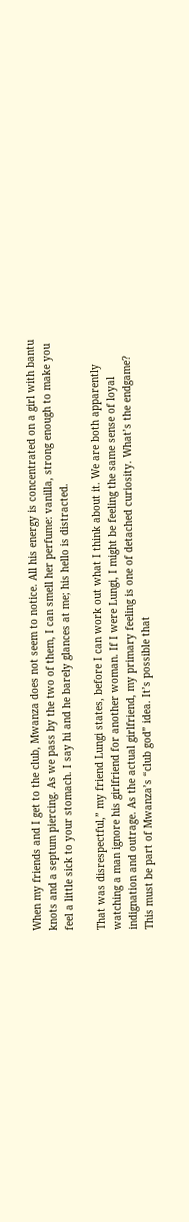When my friends and I get to the club, Mwanza does not seem to notice. All his energy is concentrated on a girl with bantu knots and a septum piercing. As we pass by the two of them, I can smell her perfume: vanilla, strong enough to make you feel a little sick to your stomach. I say hi and he barely glances at me; his hello is distracted.

That was disrespectful,” my friend Lungi states, before I can work out what I think about it. We are both apparently watching a man ignore his girlfriend for another woman. If I were Lungi, I might be feeling the same sense of loyal indignation and outrage. As the actual girlfriend, my primary feeling is one of detached curiosity. What’s the endgame? This must be part of Mwanza’s “club god” idea. It’s possible that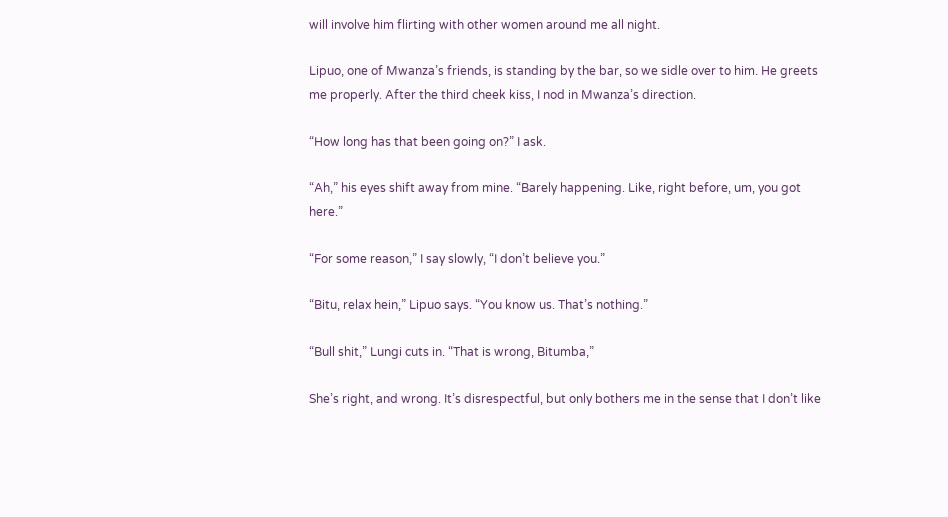will involve him flirting with other women around me all night.

Lipuo, one of Mwanza’s friends, is standing by the bar, so we sidle over to him. He greets me properly. After the third cheek kiss, I nod in Mwanza’s direction.

“How long has that been going on?” I ask.

“Ah,” his eyes shift away from mine. “Barely happening. Like, right before, um, you got here.”

“For some reason,” I say slowly, “I don’t believe you.”

“Bitu, relax hein,” Lipuo says. “You know us. That’s nothing.”

“Bull shit,” Lungi cuts in. “That is wrong, Bitumba,”

She’s right, and wrong. It’s disrespectful, but only bothers me in the sense that I don’t like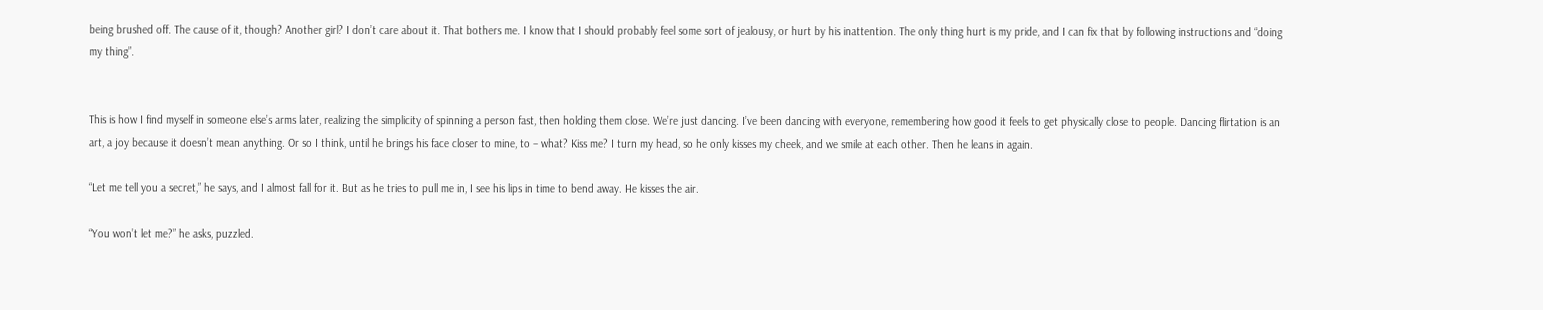being brushed off. The cause of it, though? Another girl? I don’t care about it. That bothers me. I know that I should probably feel some sort of jealousy, or hurt by his inattention. The only thing hurt is my pride, and I can fix that by following instructions and “doing my thing”.


This is how I find myself in someone else’s arms later, realizing the simplicity of spinning a person fast, then holding them close. We’re just dancing. I’ve been dancing with everyone, remembering how good it feels to get physically close to people. Dancing flirtation is an art, a joy because it doesn’t mean anything. Or so I think, until he brings his face closer to mine, to – what? Kiss me? I turn my head, so he only kisses my cheek, and we smile at each other. Then he leans in again.

“Let me tell you a secret,” he says, and I almost fall for it. But as he tries to pull me in, I see his lips in time to bend away. He kisses the air.

“You won’t let me?” he asks, puzzled.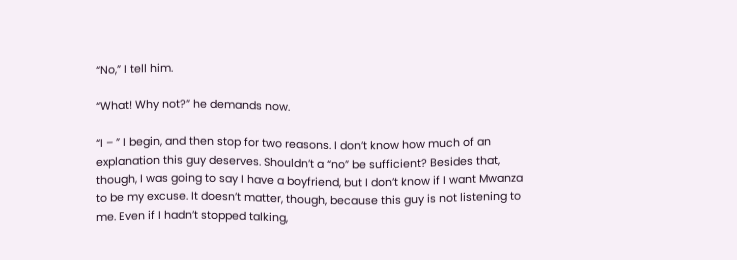“No,” I tell him.

“What! Why not?” he demands now.

“I – ” I begin, and then stop for two reasons. I don’t know how much of an explanation this guy deserves. Shouldn’t a “no” be sufficient? Besides that, though, I was going to say I have a boyfriend, but I don’t know if I want Mwanza to be my excuse. It doesn’t matter, though, because this guy is not listening to me. Even if I hadn’t stopped talking,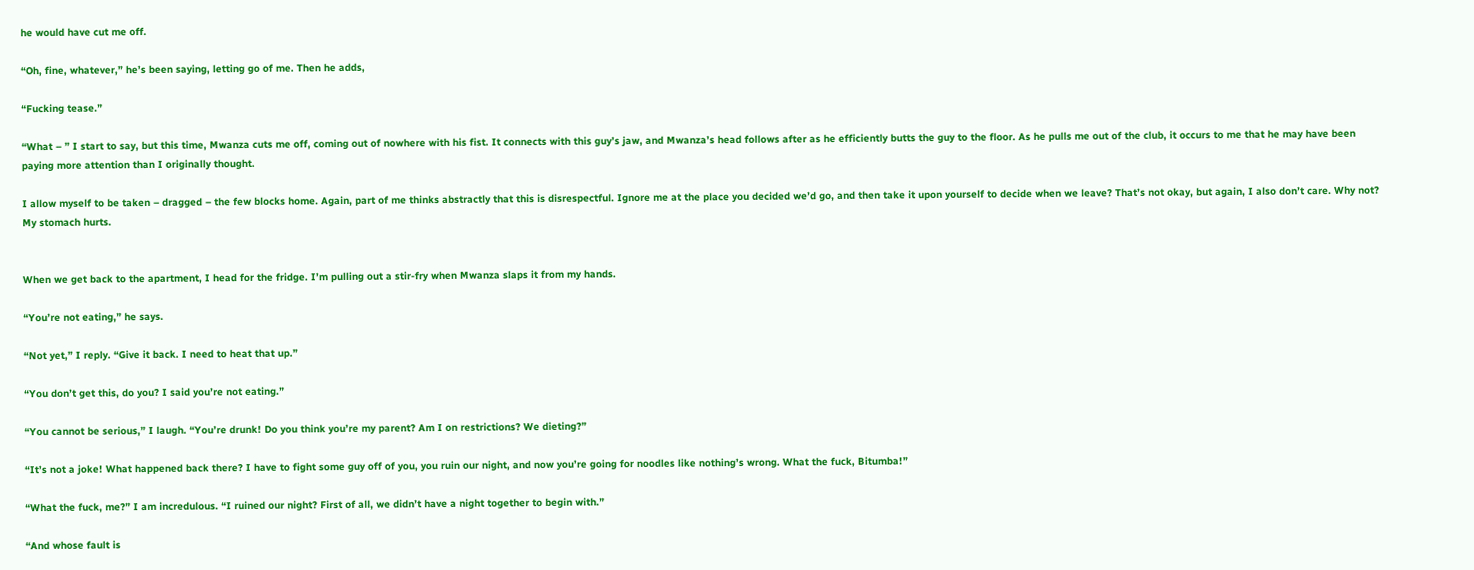he would have cut me off.

“Oh, fine, whatever,” he’s been saying, letting go of me. Then he adds,

“Fucking tease.”

“What – ” I start to say, but this time, Mwanza cuts me off, coming out of nowhere with his fist. It connects with this guy’s jaw, and Mwanza’s head follows after as he efficiently butts the guy to the floor. As he pulls me out of the club, it occurs to me that he may have been paying more attention than I originally thought.

I allow myself to be taken – dragged – the few blocks home. Again, part of me thinks abstractly that this is disrespectful. Ignore me at the place you decided we’d go, and then take it upon yourself to decide when we leave? That’s not okay, but again, I also don’t care. Why not? My stomach hurts.


When we get back to the apartment, I head for the fridge. I’m pulling out a stir-fry when Mwanza slaps it from my hands.

“You’re not eating,” he says.

“Not yet,” I reply. “Give it back. I need to heat that up.”

“You don’t get this, do you? I said you’re not eating.”

“You cannot be serious,” I laugh. “You’re drunk! Do you think you’re my parent? Am I on restrictions? We dieting?”

“It’s not a joke! What happened back there? I have to fight some guy off of you, you ruin our night, and now you’re going for noodles like nothing’s wrong. What the fuck, Bitumba!”

“What the fuck, me?” I am incredulous. “I ruined our night? First of all, we didn’t have a night together to begin with.”

“And whose fault is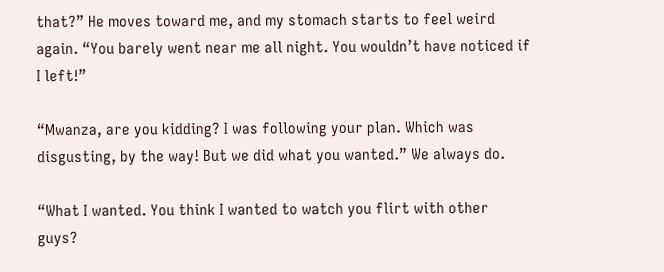that?” He moves toward me, and my stomach starts to feel weird again. “You barely went near me all night. You wouldn’t have noticed if I left!”

“Mwanza, are you kidding? I was following your plan. Which was disgusting, by the way! But we did what you wanted.” We always do.

“What I wanted. You think I wanted to watch you flirt with other guys?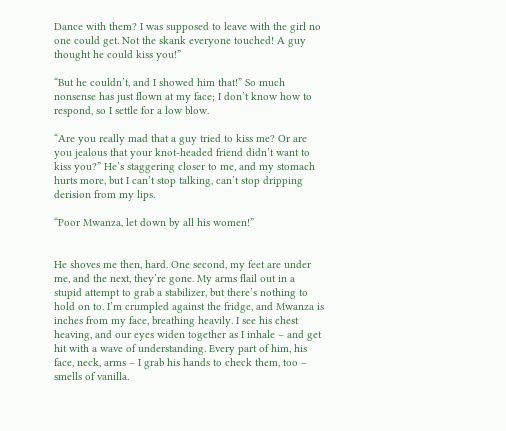Dance with them? I was supposed to leave with the girl no one could get. Not the skank everyone touched! A guy thought he could kiss you!”

“But he couldn’t, and I showed him that!” So much nonsense has just flown at my face; I don’t know how to respond, so I settle for a low blow.

“Are you really mad that a guy tried to kiss me? Or are you jealous that your knot-headed friend didn’t want to kiss you?” He’s staggering closer to me, and my stomach hurts more, but I can’t stop talking, can’t stop dripping derision from my lips.

“Poor Mwanza, let down by all his women!”


He shoves me then, hard. One second, my feet are under me, and the next, they’re gone. My arms flail out in a stupid attempt to grab a stabilizer, but there’s nothing to hold on to. I’m crumpled against the fridge, and Mwanza is inches from my face, breathing heavily. I see his chest heaving, and our eyes widen together as I inhale – and get hit with a wave of understanding. Every part of him, his face, neck, arms – I grab his hands to check them, too – smells of vanilla.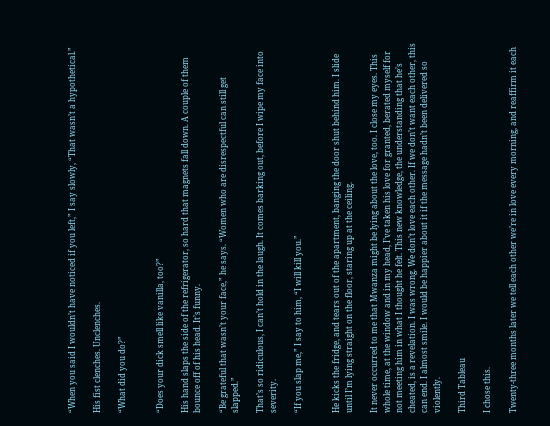“When you said I wouldn’t have noticed if you left,” I say slowly, “That wasn’t a hypothetical.”

His fist clenches. Unclenches.

“What did you do?”


“Does your dick smell like vanilla, too?”

His hand slaps the side of the refrigerator, so hard that magnets fall down. A couple of them bounce off of his head. It’s funny.

“Be grateful that wasn’t your face,” he says. “Women who are disrespectful can still get slapped.”

That’s so ridiculous, I can’t hold in the laugh. It comes barking out, before I wipe my face into severity.

“If you slap me,” I say to him, “I will kill you.”


He kicks the fridge, and tears out of the apartment, banging the door shut behind him. I slide until I’m lying straight on the floor, staring up at the ceiling.

It never occurred to me that Mwanza might be lying about the love, too. I close my eyes. This whole time, at the window and in my head, I’ve taken his love for granted, berated myself for not meeting him in what I thought he felt. This new knowledge, the understanding that he’s cheated, is a revelation. I was wrong. We don’t love each other. If we don’t want each other, this can end. I almost smile. I would be happier about it if the message hadn’t been delivered so violently.

Third Tableau

I chose this.

Twenty-three months later we tell each other we’re in love every morning, and reaffirm it each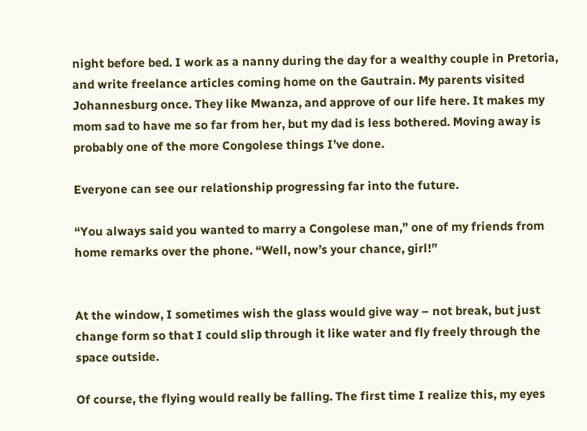night before bed. I work as a nanny during the day for a wealthy couple in Pretoria, and write freelance articles coming home on the Gautrain. My parents visited Johannesburg once. They like Mwanza, and approve of our life here. It makes my mom sad to have me so far from her, but my dad is less bothered. Moving away is probably one of the more Congolese things I’ve done.

Everyone can see our relationship progressing far into the future.

“You always said you wanted to marry a Congolese man,” one of my friends from home remarks over the phone. “Well, now’s your chance, girl!”


At the window, I sometimes wish the glass would give way – not break, but just change form so that I could slip through it like water and fly freely through the space outside.

Of course, the flying would really be falling. The first time I realize this, my eyes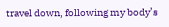travel down, following my body’s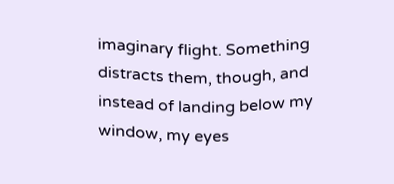imaginary flight. Something distracts them, though, and instead of landing below my window, my eyes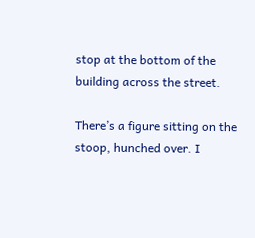stop at the bottom of the building across the street.

There’s a figure sitting on the stoop, hunched over. I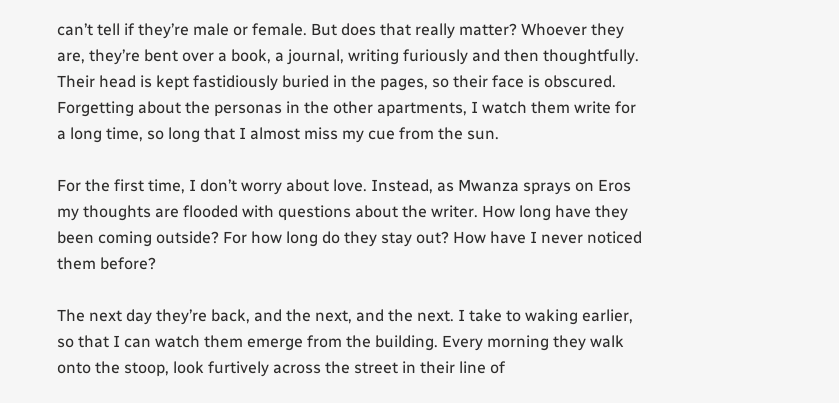can’t tell if they’re male or female. But does that really matter? Whoever they are, they’re bent over a book, a journal, writing furiously and then thoughtfully. Their head is kept fastidiously buried in the pages, so their face is obscured. Forgetting about the personas in the other apartments, I watch them write for a long time, so long that I almost miss my cue from the sun.

For the first time, I don’t worry about love. Instead, as Mwanza sprays on Eros my thoughts are flooded with questions about the writer. How long have they been coming outside? For how long do they stay out? How have I never noticed them before?

The next day they’re back, and the next, and the next. I take to waking earlier, so that I can watch them emerge from the building. Every morning they walk onto the stoop, look furtively across the street in their line of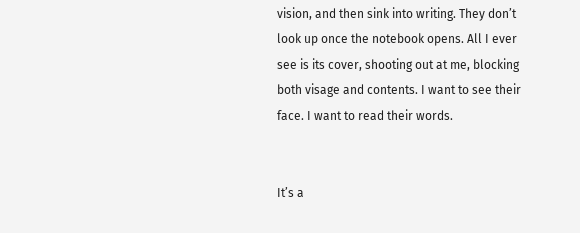vision, and then sink into writing. They don’t look up once the notebook opens. All I ever see is its cover, shooting out at me, blocking both visage and contents. I want to see their face. I want to read their words.


It’s a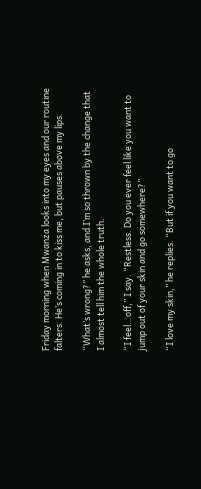Friday morning when Mwanza looks into my eyes and our routine falters. He’s coming in to kiss me, but pauses above my lips.

“What’s wrong?” he asks, and I’m so thrown by the change that I almost tell him the whole truth.

“I feel…off,” I say. “Restless. Do you ever feel like you want to jump out of your skin and go somewhere?”

“I love my skin,” he replies. “But if you want to go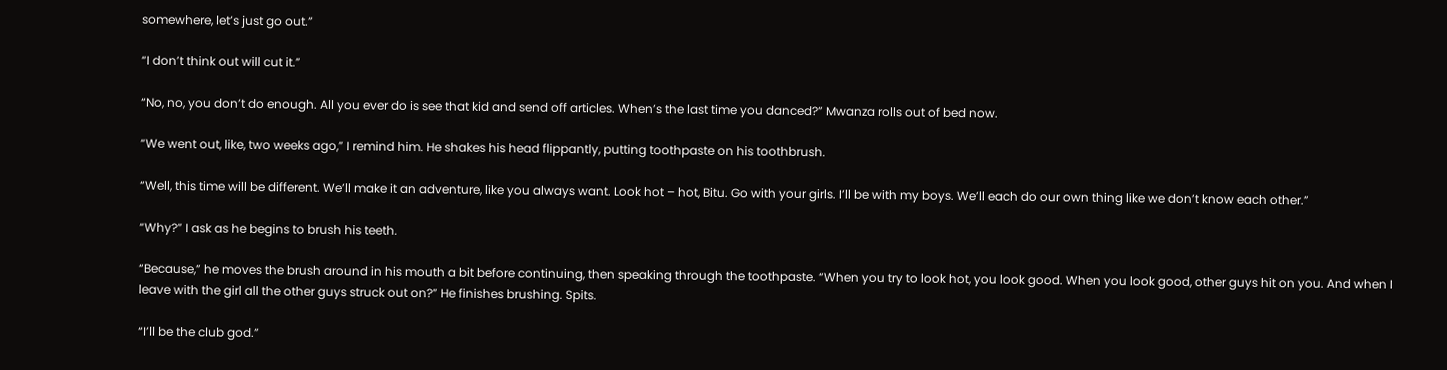somewhere, let’s just go out.”

“I don’t think out will cut it.”

“No, no, you don’t do enough. All you ever do is see that kid and send off articles. When’s the last time you danced?” Mwanza rolls out of bed now.

“We went out, like, two weeks ago,” I remind him. He shakes his head flippantly, putting toothpaste on his toothbrush.

“Well, this time will be different. We’ll make it an adventure, like you always want. Look hot – hot, Bitu. Go with your girls. I’ll be with my boys. We’ll each do our own thing like we don’t know each other.”

“Why?” I ask as he begins to brush his teeth.

“Because,” he moves the brush around in his mouth a bit before continuing, then speaking through the toothpaste. “When you try to look hot, you look good. When you look good, other guys hit on you. And when I leave with the girl all the other guys struck out on?” He finishes brushing. Spits.

“I’ll be the club god.”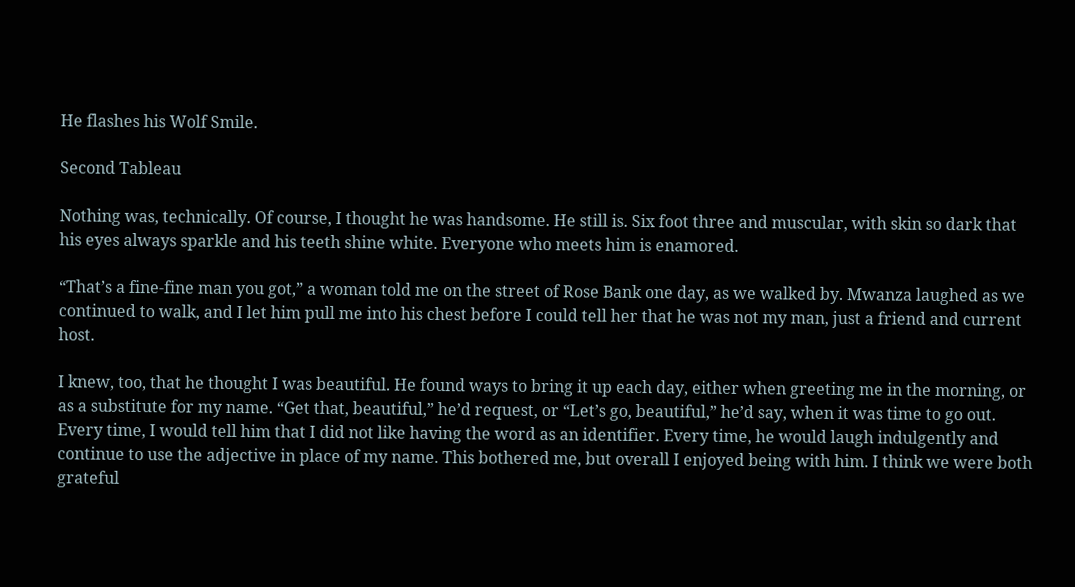He flashes his Wolf Smile.

Second Tableau

Nothing was, technically. Of course, I thought he was handsome. He still is. Six foot three and muscular, with skin so dark that his eyes always sparkle and his teeth shine white. Everyone who meets him is enamored.

“That’s a fine-fine man you got,” a woman told me on the street of Rose Bank one day, as we walked by. Mwanza laughed as we continued to walk, and I let him pull me into his chest before I could tell her that he was not my man, just a friend and current host.

I knew, too, that he thought I was beautiful. He found ways to bring it up each day, either when greeting me in the morning, or as a substitute for my name. “Get that, beautiful,” he’d request, or “Let’s go, beautiful,” he’d say, when it was time to go out. Every time, I would tell him that I did not like having the word as an identifier. Every time, he would laugh indulgently and  continue to use the adjective in place of my name. This bothered me, but overall I enjoyed being with him. I think we were both grateful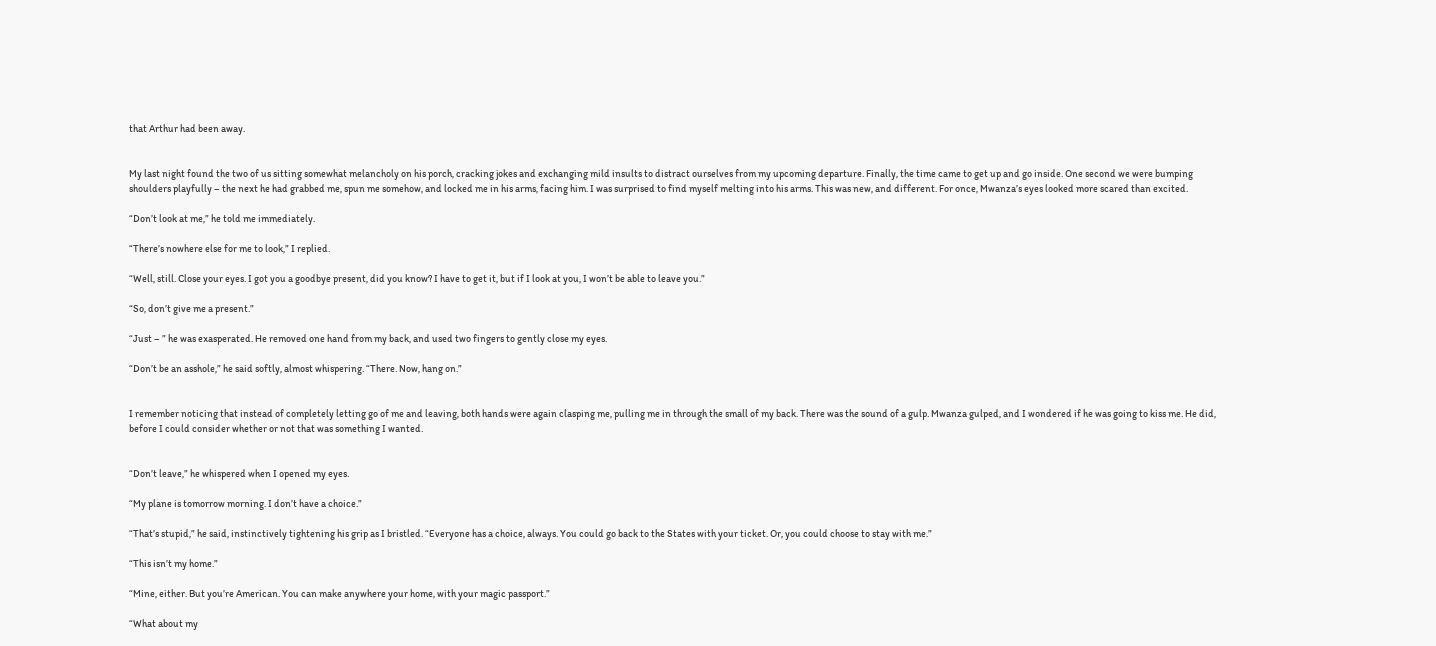that Arthur had been away.


My last night found the two of us sitting somewhat melancholy on his porch, cracking jokes and exchanging mild insults to distract ourselves from my upcoming departure. Finally, the time came to get up and go inside. One second we were bumping shoulders playfully – the next he had grabbed me, spun me somehow, and locked me in his arms, facing him. I was surprised to find myself melting into his arms. This was new, and different. For once, Mwanza’s eyes looked more scared than excited.

“Don’t look at me,” he told me immediately.

“There’s nowhere else for me to look,” I replied.

“Well, still. Close your eyes. I got you a goodbye present, did you know? I have to get it, but if I look at you, I won’t be able to leave you.”

“So, don’t give me a present.”

“Just – ” he was exasperated. He removed one hand from my back, and used two fingers to gently close my eyes.

“Don’t be an asshole,” he said softly, almost whispering. “There. Now, hang on.”


I remember noticing that instead of completely letting go of me and leaving, both hands were again clasping me, pulling me in through the small of my back. There was the sound of a gulp. Mwanza gulped, and I wondered if he was going to kiss me. He did, before I could consider whether or not that was something I wanted.


“Don’t leave,” he whispered when I opened my eyes.

“My plane is tomorrow morning. I don’t have a choice.”

“That’s stupid,” he said, instinctively tightening his grip as I bristled. “Everyone has a choice, always. You could go back to the States with your ticket. Or, you could choose to stay with me.”

“This isn’t my home.”

“Mine, either. But you’re American. You can make anywhere your home, with your magic passport.”

“What about my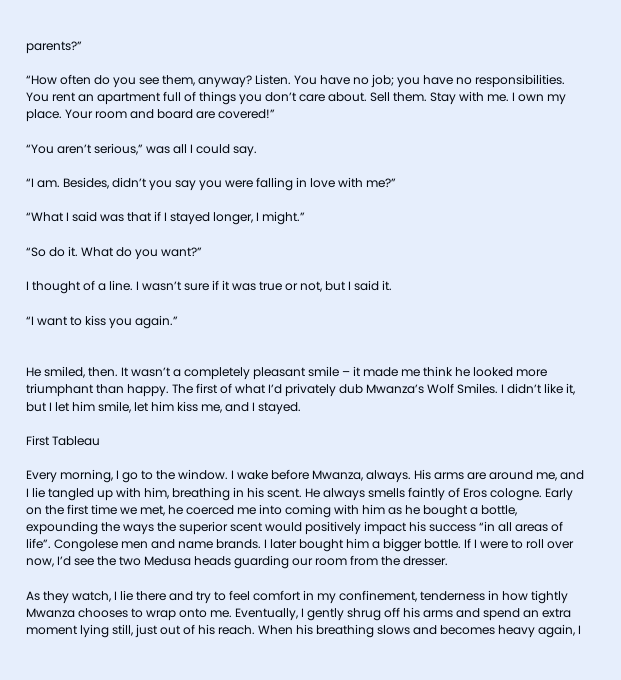parents?”

“How often do you see them, anyway? Listen. You have no job; you have no responsibilities. You rent an apartment full of things you don’t care about. Sell them. Stay with me. I own my place. Your room and board are covered!”

“You aren’t serious,” was all I could say.

“I am. Besides, didn’t you say you were falling in love with me?”

“What I said was that if I stayed longer, I might.”

“So do it. What do you want?”

I thought of a line. I wasn’t sure if it was true or not, but I said it.

“I want to kiss you again.”


He smiled, then. It wasn’t a completely pleasant smile – it made me think he looked more triumphant than happy. The first of what I’d privately dub Mwanza’s Wolf Smiles. I didn’t like it, but I let him smile, let him kiss me, and I stayed.

First Tableau

Every morning, I go to the window. I wake before Mwanza, always. His arms are around me, and I lie tangled up with him, breathing in his scent. He always smells faintly of Eros cologne. Early on the first time we met, he coerced me into coming with him as he bought a bottle, expounding the ways the superior scent would positively impact his success “in all areas of life”. Congolese men and name brands. I later bought him a bigger bottle. If I were to roll over now, I’d see the two Medusa heads guarding our room from the dresser.

As they watch, I lie there and try to feel comfort in my confinement, tenderness in how tightly Mwanza chooses to wrap onto me. Eventually, I gently shrug off his arms and spend an extra moment lying still, just out of his reach. When his breathing slows and becomes heavy again, I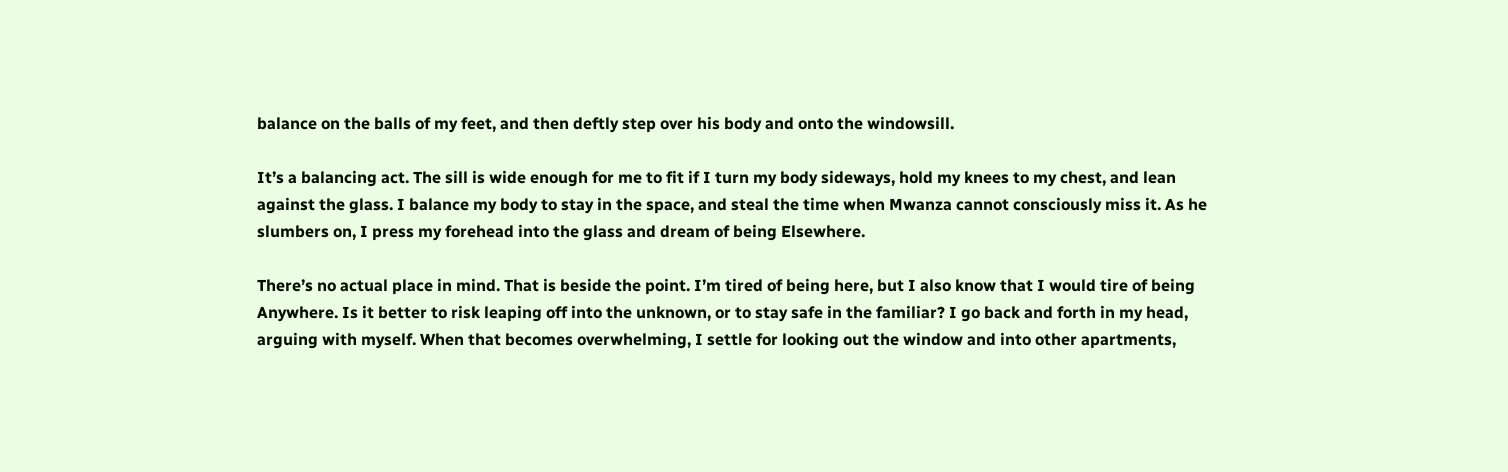balance on the balls of my feet, and then deftly step over his body and onto the windowsill.

It’s a balancing act. The sill is wide enough for me to fit if I turn my body sideways, hold my knees to my chest, and lean against the glass. I balance my body to stay in the space, and steal the time when Mwanza cannot consciously miss it. As he slumbers on, I press my forehead into the glass and dream of being Elsewhere.

There’s no actual place in mind. That is beside the point. I’m tired of being here, but I also know that I would tire of being Anywhere. Is it better to risk leaping off into the unknown, or to stay safe in the familiar? I go back and forth in my head, arguing with myself. When that becomes overwhelming, I settle for looking out the window and into other apartments,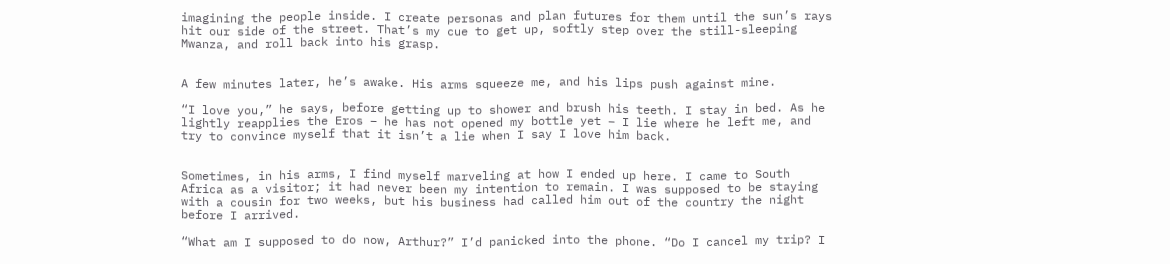imagining the people inside. I create personas and plan futures for them until the sun’s rays hit our side of the street. That’s my cue to get up, softly step over the still-sleeping Mwanza, and roll back into his grasp.


A few minutes later, he’s awake. His arms squeeze me, and his lips push against mine.

“I love you,” he says, before getting up to shower and brush his teeth. I stay in bed. As he lightly reapplies the Eros – he has not opened my bottle yet – I lie where he left me, and try to convince myself that it isn’t a lie when I say I love him back.


Sometimes, in his arms, I find myself marveling at how I ended up here. I came to South Africa as a visitor; it had never been my intention to remain. I was supposed to be staying with a cousin for two weeks, but his business had called him out of the country the night before I arrived.

“What am I supposed to do now, Arthur?” I’d panicked into the phone. “Do I cancel my trip? I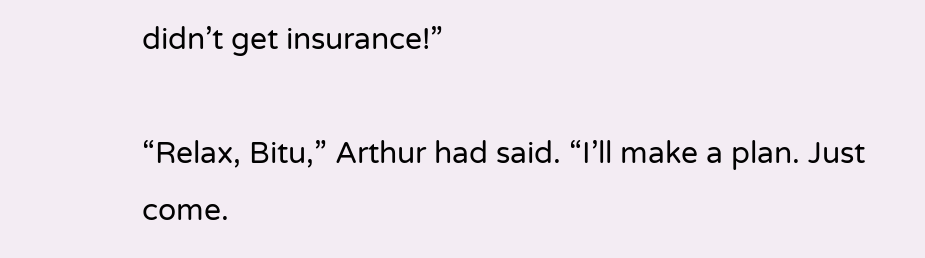didn’t get insurance!”

“Relax, Bitu,” Arthur had said. “I’ll make a plan. Just come.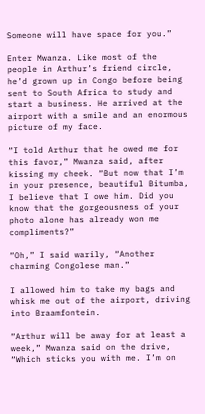Someone will have space for you.”

Enter Mwanza. Like most of the people in Arthur’s friend circle, he’d grown up in Congo before being sent to South Africa to study and start a business. He arrived at the airport with a smile and an enormous picture of my face.

“I told Arthur that he owed me for this favor,” Mwanza said, after kissing my cheek. “But now that I’m in your presence, beautiful Bitumba, I believe that I owe him. Did you know that the gorgeousness of your photo alone has already won me compliments?”

“Oh,” I said warily, “Another charming Congolese man.”

I allowed him to take my bags and whisk me out of the airport, driving into Braamfontein.

“Arthur will be away for at least a week,” Mwanza said on the drive, “Which sticks you with me. I’m on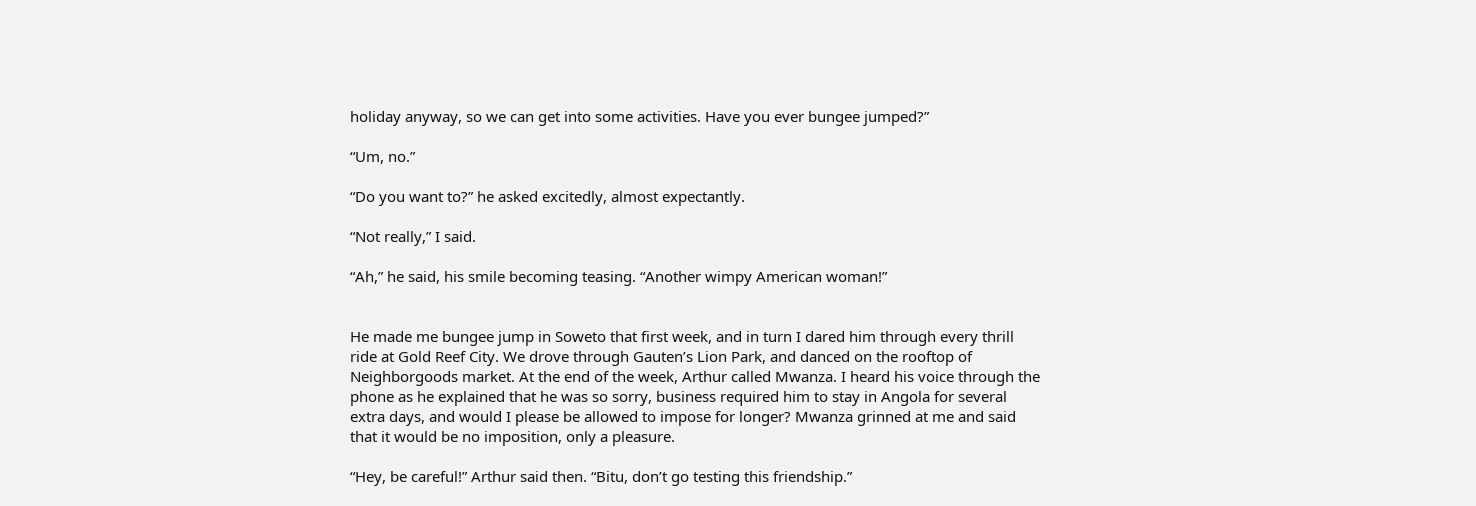holiday anyway, so we can get into some activities. Have you ever bungee jumped?”

“Um, no.”

“Do you want to?” he asked excitedly, almost expectantly.

“Not really,” I said.

“Ah,” he said, his smile becoming teasing. “Another wimpy American woman!”


He made me bungee jump in Soweto that first week, and in turn I dared him through every thrill ride at Gold Reef City. We drove through Gauten’s Lion Park, and danced on the rooftop of Neighborgoods market. At the end of the week, Arthur called Mwanza. I heard his voice through the phone as he explained that he was so sorry, business required him to stay in Angola for several extra days, and would I please be allowed to impose for longer? Mwanza grinned at me and said that it would be no imposition, only a pleasure.

“Hey, be careful!” Arthur said then. “Bitu, don’t go testing this friendship.”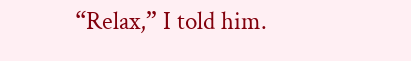“Relax,” I told him.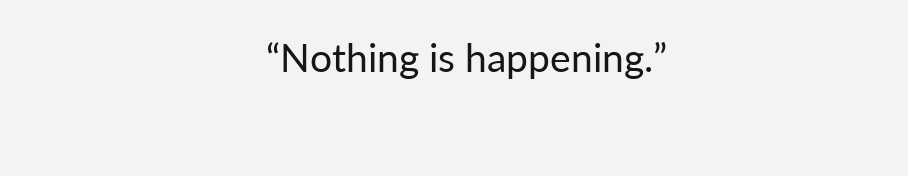“Nothing is happening.”